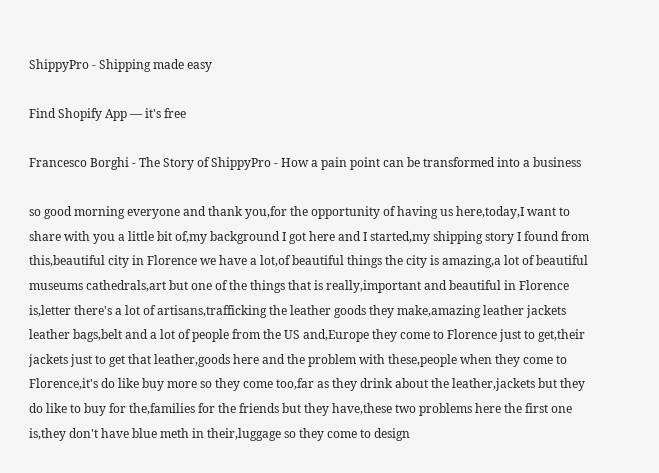ShippyPro ‑ Shipping made easy

Find Shopify App — it's free

Francesco Borghi - The Story of ShippyPro - How a pain point can be transformed into a business

so good morning everyone and thank you,for the opportunity of having us here,today,I want to share with you a little bit of,my background I got here and I started,my shipping story I found from this,beautiful city in Florence we have a lot,of beautiful things the city is amazing,a lot of beautiful museums cathedrals,art but one of the things that is really,important and beautiful in Florence is,letter there's a lot of artisans,trafficking the leather goods they make,amazing leather jackets leather bags,belt and a lot of people from the US and,Europe they come to Florence just to get,their jackets just to get that leather,goods here and the problem with these,people when they come to Florence,it's do like buy more so they come too,far as they drink about the leather,jackets but they do like to buy for the,families for the friends but they have,these two problems here the first one is,they don't have blue meth in their,luggage so they come to design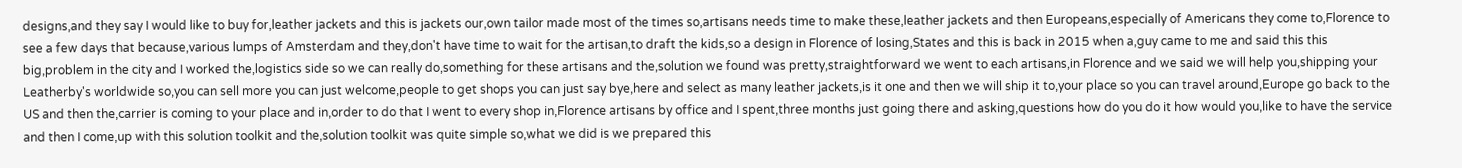designs,and they say I would like to buy for,leather jackets and this is jackets our,own tailor made most of the times so,artisans needs time to make these,leather jackets and then Europeans,especially of Americans they come to,Florence to see a few days that because,various lumps of Amsterdam and they,don't have time to wait for the artisan,to draft the kids,so a design in Florence of losing,States and this is back in 2015 when a,guy came to me and said this this big,problem in the city and I worked the,logistics side so we can really do,something for these artisans and the,solution we found was pretty,straightforward we went to each artisans,in Florence and we said we will help you,shipping your Leatherby's worldwide so,you can sell more you can just welcome,people to get shops you can just say bye,here and select as many leather jackets,is it one and then we will ship it to,your place so you can travel around,Europe go back to the US and then the,carrier is coming to your place and in,order to do that I went to every shop in,Florence artisans by office and I spent,three months just going there and asking,questions how do you do it how would you,like to have the service and then I come,up with this solution toolkit and the,solution toolkit was quite simple so,what we did is we prepared this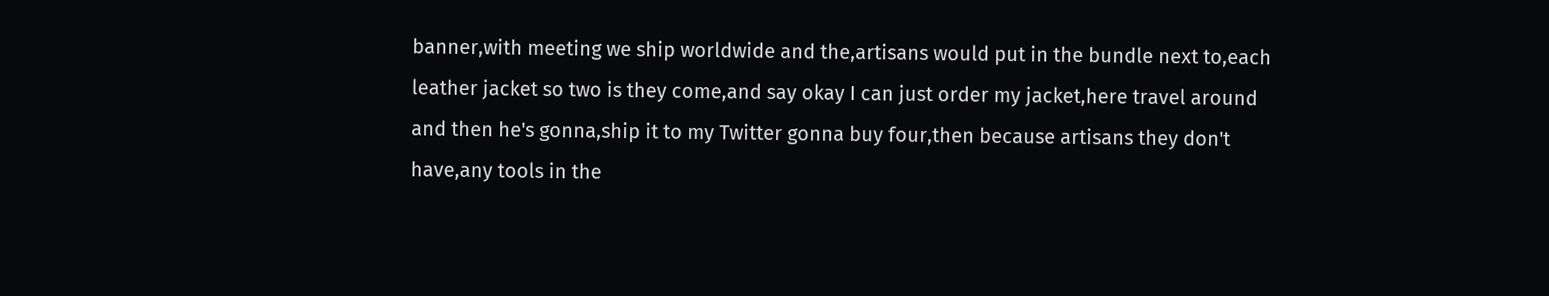banner,with meeting we ship worldwide and the,artisans would put in the bundle next to,each leather jacket so two is they come,and say okay I can just order my jacket,here travel around and then he's gonna,ship it to my Twitter gonna buy four,then because artisans they don't have,any tools in the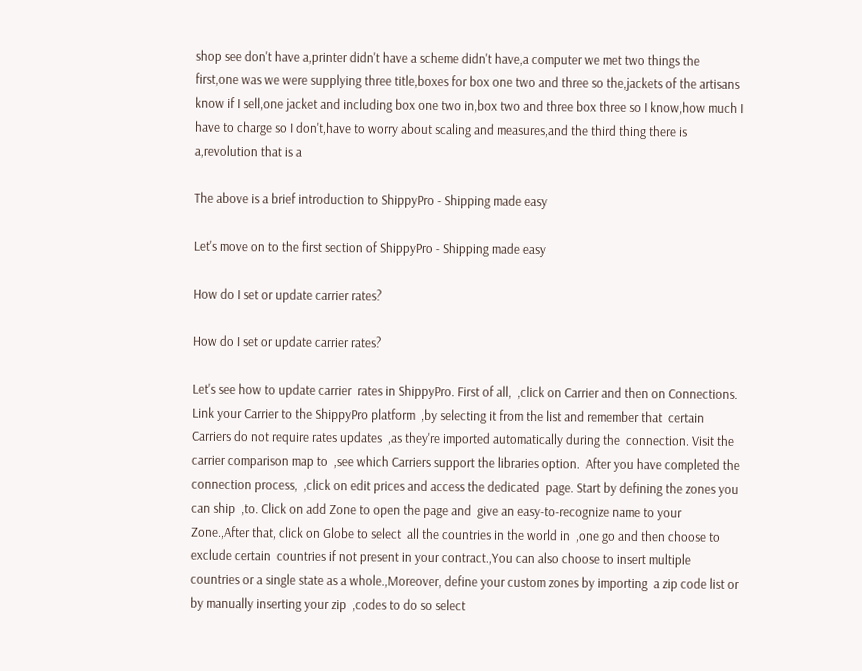shop see don't have a,printer didn't have a scheme didn't have,a computer we met two things the first,one was we were supplying three title,boxes for box one two and three so the,jackets of the artisans know if I sell,one jacket and including box one two in,box two and three box three so I know,how much I have to charge so I don't,have to worry about scaling and measures,and the third thing there is a,revolution that is a

The above is a brief introduction to ShippyPro ‑ Shipping made easy

Let's move on to the first section of ShippyPro ‑ Shipping made easy

How do I set or update carrier rates?

How do I set or update carrier rates?

Let's see how to update carrier  rates in ShippyPro. First of all,  ,click on Carrier and then on Connections.  Link your Carrier to the ShippyPro platform  ,by selecting it from the list and remember that  certain Carriers do not require rates updates  ,as they're imported automatically during the  connection. Visit the carrier comparison map to  ,see which Carriers support the libraries option.  After you have completed the connection process,  ,click on edit prices and access the dedicated  page. Start by defining the zones you can ship  ,to. Click on add Zone to open the page and  give an easy-to-recognize name to your Zone.,After that, click on Globe to select  all the countries in the world in  ,one go and then choose to exclude certain  countries if not present in your contract.,You can also choose to insert multiple  countries or a single state as a whole.,Moreover, define your custom zones by importing  a zip code list or by manually inserting your zip  ,codes to do so select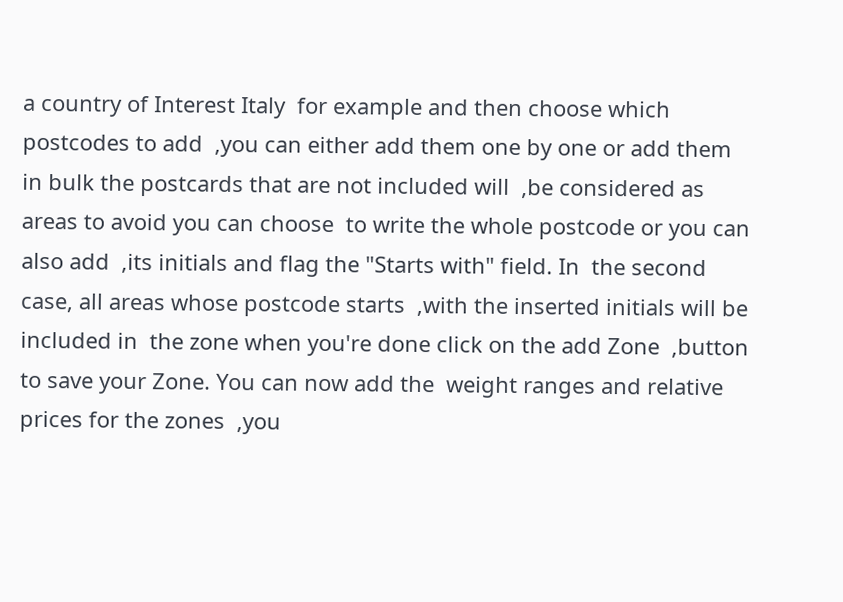a country of Interest Italy  for example and then choose which postcodes to add  ,you can either add them one by one or add them  in bulk the postcards that are not included will  ,be considered as areas to avoid you can choose  to write the whole postcode or you can also add  ,its initials and flag the "Starts with" field. In  the second case, all areas whose postcode starts  ,with the inserted initials will be included in  the zone when you're done click on the add Zone  ,button to save your Zone. You can now add the  weight ranges and relative prices for the zones  ,you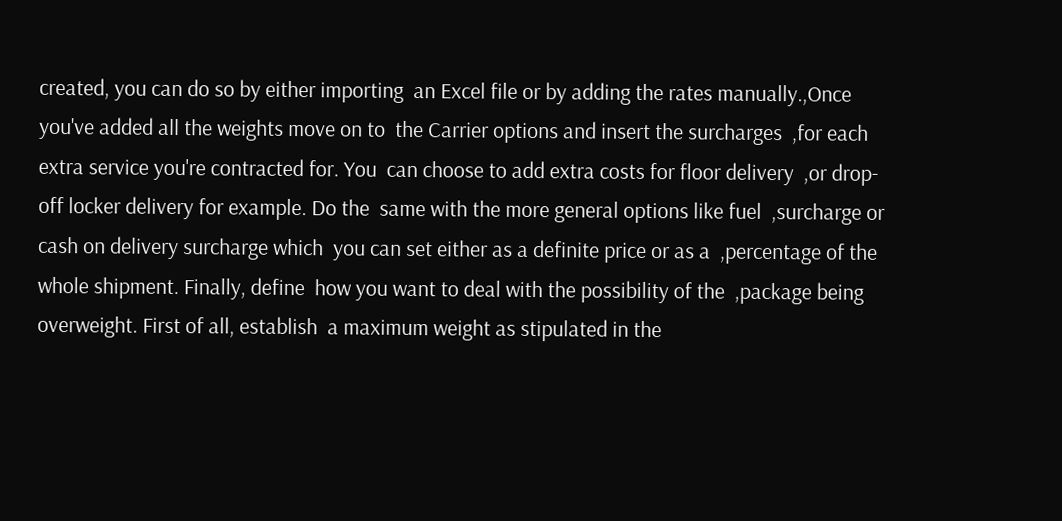created, you can do so by either importing  an Excel file or by adding the rates manually.,Once you've added all the weights move on to  the Carrier options and insert the surcharges  ,for each extra service you're contracted for. You  can choose to add extra costs for floor delivery  ,or drop-off locker delivery for example. Do the  same with the more general options like fuel  ,surcharge or cash on delivery surcharge which  you can set either as a definite price or as a  ,percentage of the whole shipment. Finally, define  how you want to deal with the possibility of the  ,package being overweight. First of all, establish  a maximum weight as stipulated in the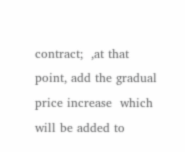contract;  ,at that point, add the gradual price increase  which will be added to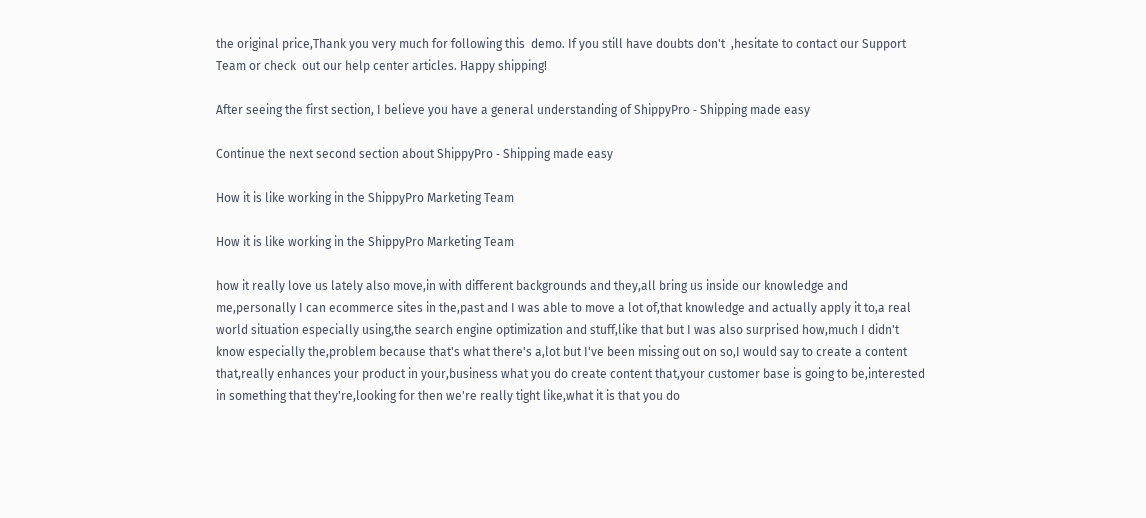the original price,Thank you very much for following this  demo. If you still have doubts don't  ,hesitate to contact our Support Team or check  out our help center articles. Happy shipping!

After seeing the first section, I believe you have a general understanding of ShippyPro ‑ Shipping made easy

Continue the next second section about ShippyPro ‑ Shipping made easy

How it is like working in the ShippyPro Marketing Team

How it is like working in the ShippyPro Marketing Team

how it really love us lately also move,in with different backgrounds and they,all bring us inside our knowledge and me,personally I can ecommerce sites in the,past and I was able to move a lot of,that knowledge and actually apply it to,a real world situation especially using,the search engine optimization and stuff,like that but I was also surprised how,much I didn't know especially the,problem because that's what there's a,lot but I've been missing out on so,I would say to create a content that,really enhances your product in your,business what you do create content that,your customer base is going to be,interested in something that they're,looking for then we're really tight like,what it is that you do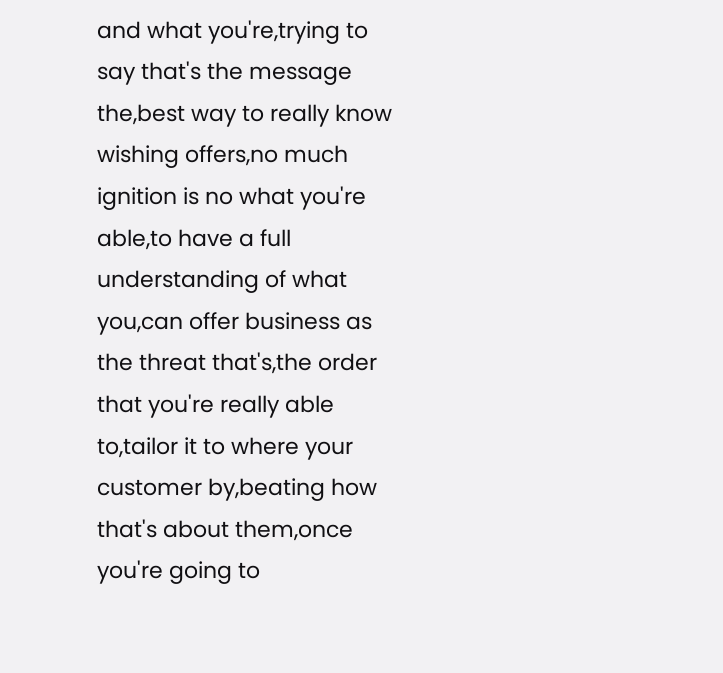and what you're,trying to say that's the message the,best way to really know wishing offers,no much ignition is no what you're able,to have a full understanding of what you,can offer business as the threat that's,the order that you're really able to,tailor it to where your customer by,beating how that's about them,once you're going to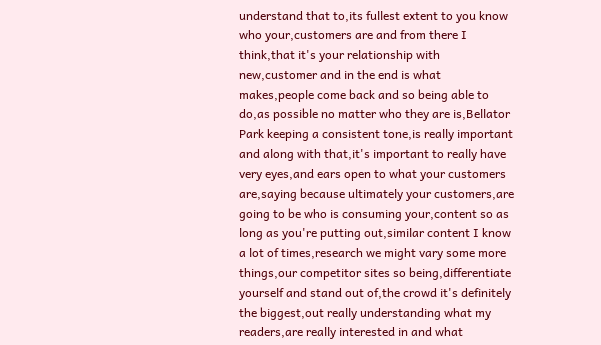understand that to,its fullest extent to you know who your,customers are and from there I think,that it's your relationship with new,customer and in the end is what makes,people come back and so being able to do,as possible no matter who they are is,Bellator Park keeping a consistent tone,is really important and along with that,it's important to really have very eyes,and ears open to what your customers are,saying because ultimately your customers,are going to be who is consuming your,content so as long as you're putting out,similar content I know a lot of times,research we might vary some more things,our competitor sites so being,differentiate yourself and stand out of,the crowd it's definitely the biggest,out really understanding what my readers,are really interested in and what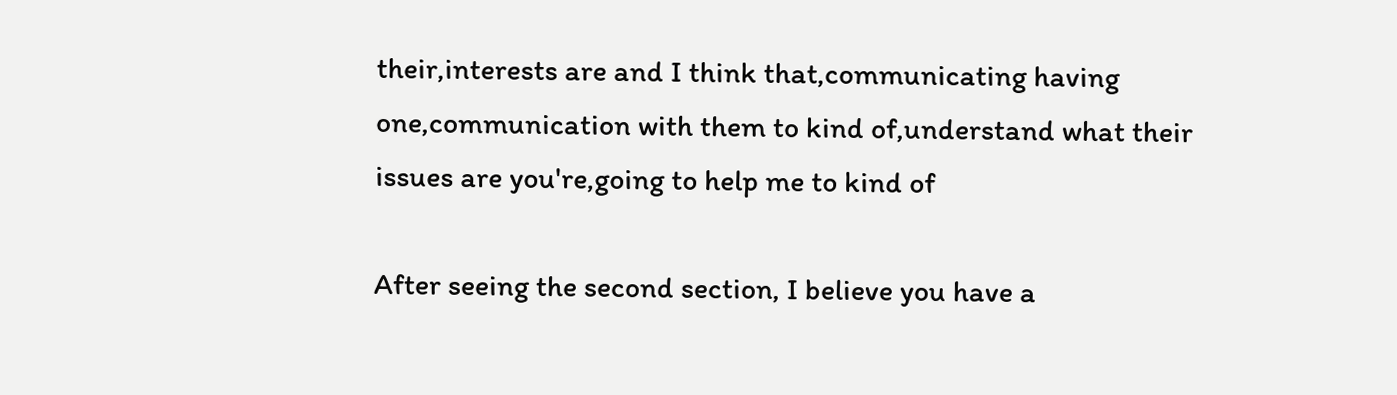their,interests are and I think that,communicating having one,communication with them to kind of,understand what their issues are you're,going to help me to kind of

After seeing the second section, I believe you have a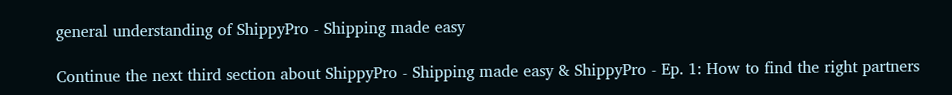general understanding of ShippyPro ‑ Shipping made easy

Continue the next third section about ShippyPro ‑ Shipping made easy & ShippyPro - Ep. 1: How to find the right partners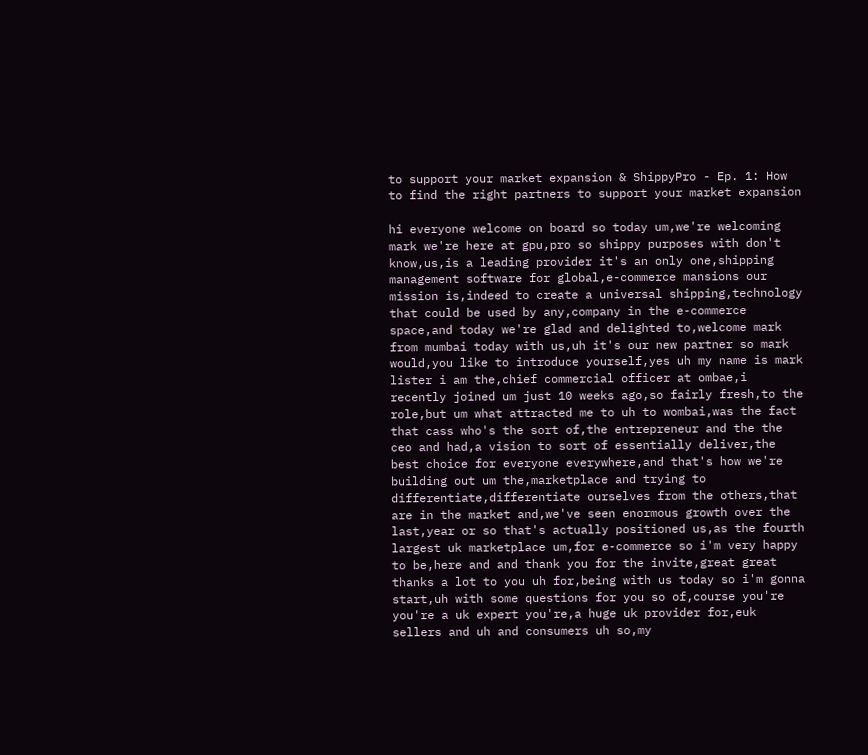to support your market expansion & ShippyPro - Ep. 1: How to find the right partners to support your market expansion

hi everyone welcome on board so today um,we're welcoming mark we're here at gpu,pro so shippy purposes with don't know,us,is a leading provider it's an only one,shipping management software for global,e-commerce mansions our mission is,indeed to create a universal shipping,technology that could be used by any,company in the e-commerce space,and today we're glad and delighted to,welcome mark from mumbai today with us,uh it's our new partner so mark would,you like to introduce yourself,yes uh my name is mark lister i am the,chief commercial officer at ombae,i recently joined um just 10 weeks ago,so fairly fresh,to the role,but um what attracted me to uh to wombai,was the fact that cass who's the sort of,the entrepreneur and the the ceo and had,a vision to sort of essentially deliver,the best choice for everyone everywhere,and that's how we're building out um the,marketplace and trying to differentiate,differentiate ourselves from the others,that are in the market and,we've seen enormous growth over the last,year or so that's actually positioned us,as the fourth largest uk marketplace um,for e-commerce so i'm very happy to be,here and and thank you for the invite,great great thanks a lot to you uh for,being with us today so i'm gonna start,uh with some questions for you so of,course you're you're a uk expert you're,a huge uk provider for,euk sellers and uh and consumers uh so,my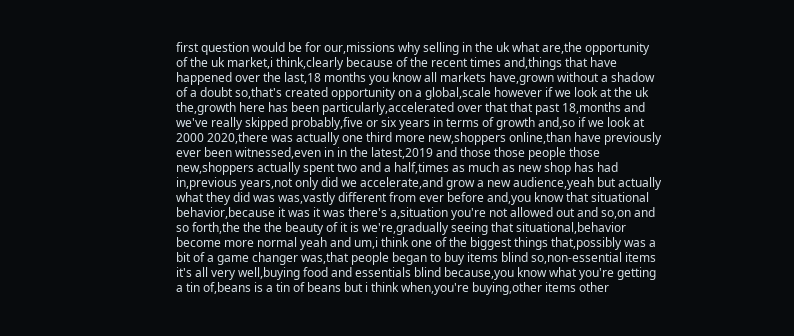first question would be for our,missions why selling in the uk what are,the opportunity of the uk market,i think,clearly because of the recent times and,things that have happened over the last,18 months you know all markets have,grown without a shadow of a doubt so,that's created opportunity on a global,scale however if we look at the uk the,growth here has been particularly,accelerated over that that past 18,months and we've really skipped probably,five or six years in terms of growth and,so if we look at 2000 2020,there was actually one third more new,shoppers online,than have previously ever been witnessed,even in in the latest,2019 and those those people those new,shoppers actually spent two and a half,times as much as new shop has had in,previous years,not only did we accelerate,and grow a new audience,yeah but actually what they did was was,vastly different from ever before and,you know that situational behavior,because it was it was there's a,situation you're not allowed out and so,on and so forth,the the the beauty of it is we're,gradually seeing that situational,behavior become more normal yeah and um,i think one of the biggest things that,possibly was a bit of a game changer was,that people began to buy items blind so,non-essential items it's all very well,buying food and essentials blind because,you know what you're getting a tin of,beans is a tin of beans but i think when,you're buying,other items other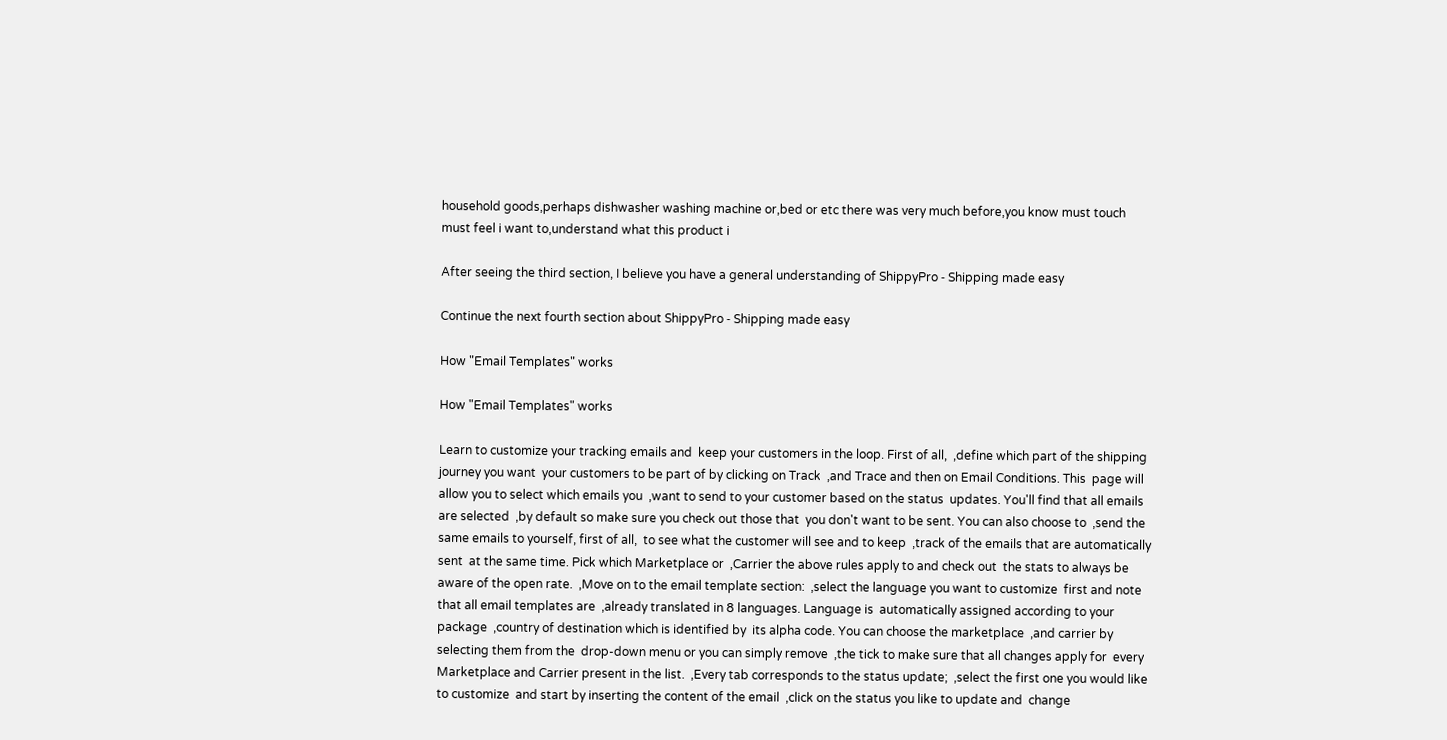household goods,perhaps dishwasher washing machine or,bed or etc there was very much before,you know must touch must feel i want to,understand what this product i

After seeing the third section, I believe you have a general understanding of ShippyPro ‑ Shipping made easy

Continue the next fourth section about ShippyPro ‑ Shipping made easy

How "Email Templates" works

How "Email Templates" works

Learn to customize your tracking emails and  keep your customers in the loop. First of all,  ,define which part of the shipping journey you want  your customers to be part of by clicking on Track  ,and Trace and then on Email Conditions. This  page will allow you to select which emails you  ,want to send to your customer based on the status  updates. You'll find that all emails are selected  ,by default so make sure you check out those that  you don't want to be sent. You can also choose to  ,send the same emails to yourself, first of all,  to see what the customer will see and to keep  ,track of the emails that are automatically sent  at the same time. Pick which Marketplace or  ,Carrier the above rules apply to and check out  the stats to always be aware of the open rate.  ,Move on to the email template section:  ,select the language you want to customize  first and note that all email templates are  ,already translated in 8 languages. Language is  automatically assigned according to your package  ,country of destination which is identified by  its alpha code. You can choose the marketplace  ,and carrier by selecting them from the  drop-down menu or you can simply remove  ,the tick to make sure that all changes apply for  every Marketplace and Carrier present in the list.  ,Every tab corresponds to the status update;  ,select the first one you would like to customize  and start by inserting the content of the email  ,click on the status you like to update and  change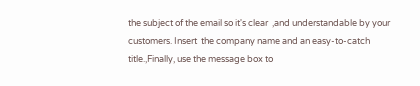the subject of the email so it's clear  ,and understandable by your customers. Insert  the company name and an easy-to-catch title.,Finally, use the message box to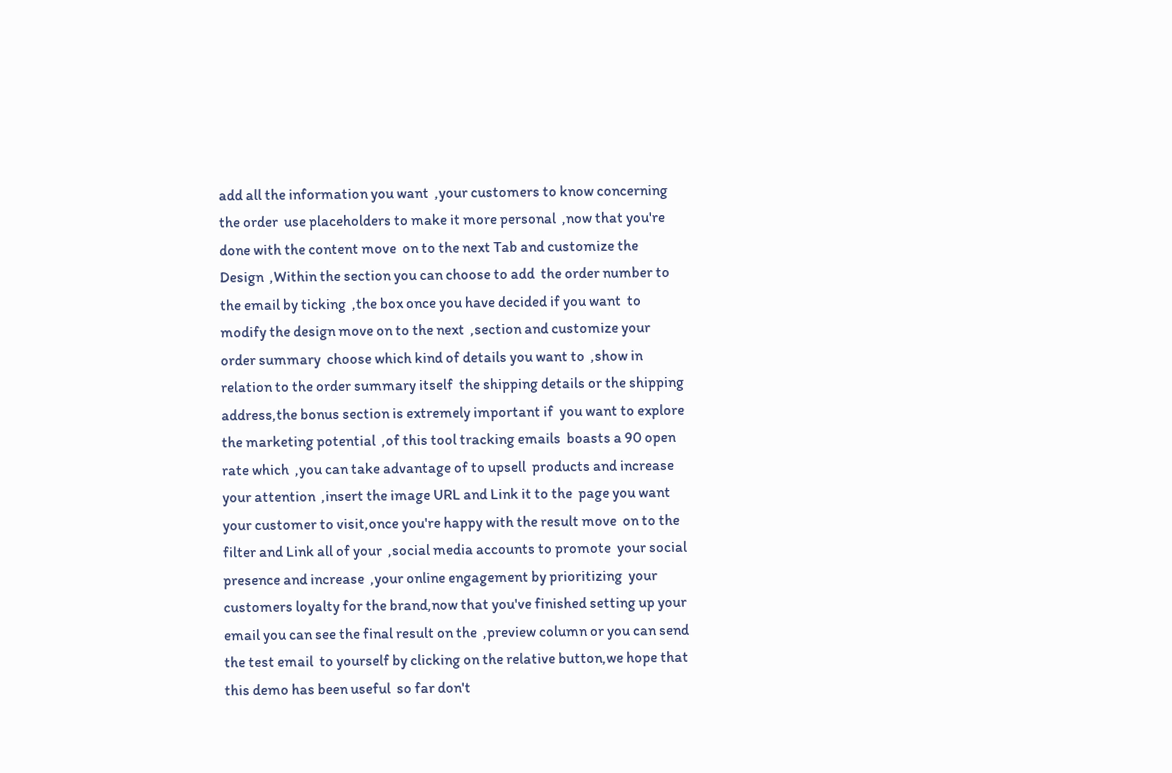add all the information you want  ,your customers to know concerning the order  use placeholders to make it more personal  ,now that you're done with the content move  on to the next Tab and customize the Design  ,Within the section you can choose to add  the order number to the email by ticking  ,the box once you have decided if you want  to modify the design move on to the next  ,section and customize your order summary  choose which kind of details you want to  ,show in relation to the order summary itself  the shipping details or the shipping address,the bonus section is extremely important if  you want to explore the marketing potential  ,of this tool tracking emails  boasts a 90 open rate which  ,you can take advantage of to upsell  products and increase your attention  ,insert the image URL and Link it to the  page you want your customer to visit,once you're happy with the result move  on to the filter and Link all of your  ,social media accounts to promote  your social presence and increase  ,your online engagement by prioritizing  your customers loyalty for the brand,now that you've finished setting up your  email you can see the final result on the  ,preview column or you can send the test email  to yourself by clicking on the relative button,we hope that this demo has been useful  so far don't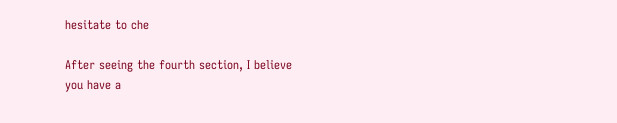hesitate to che

After seeing the fourth section, I believe you have a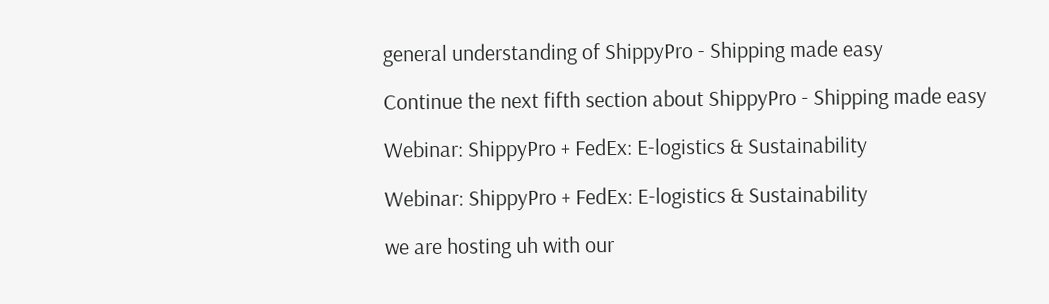general understanding of ShippyPro ‑ Shipping made easy

Continue the next fifth section about ShippyPro ‑ Shipping made easy

Webinar: ShippyPro + FedEx: E-logistics & Sustainability

Webinar: ShippyPro + FedEx: E-logistics & Sustainability

we are hosting uh with our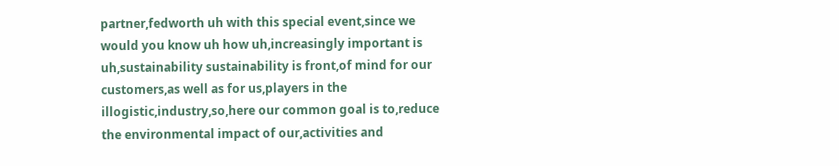partner,fedworth uh with this special event,since we would you know uh how uh,increasingly important is uh,sustainability sustainability is front,of mind for our customers,as well as for us,players in the illogistic,industry,so,here our common goal is to,reduce the environmental impact of our,activities and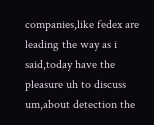companies,like fedex are leading the way as i said,today have the pleasure uh to discuss um,about detection the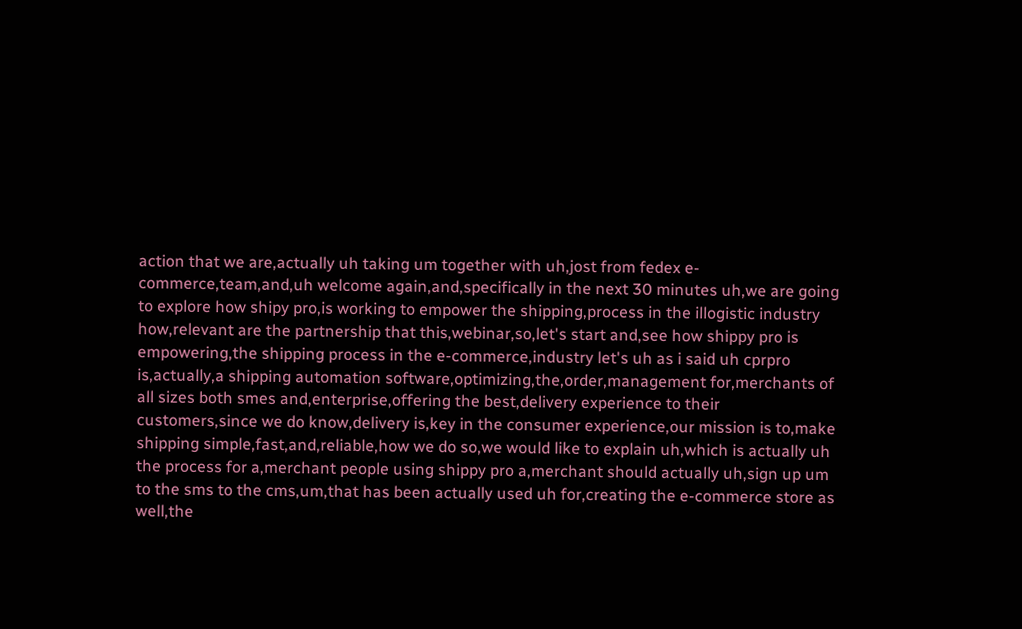action that we are,actually uh taking um together with uh,jost from fedex e-commerce,team,and,uh welcome again,and,specifically in the next 30 minutes uh,we are going to explore how shipy pro,is working to empower the shipping,process in the illogistic industry how,relevant are the partnership that this,webinar,so,let's start and,see how shippy pro is empowering,the shipping process in the e-commerce,industry let's uh as i said uh cprpro is,actually,a shipping automation software,optimizing,the,order,management for,merchants of all sizes both smes and,enterprise,offering the best,delivery experience to their customers,since we do know,delivery is,key in the consumer experience,our mission is to,make shipping simple,fast,and,reliable,how we do so,we would like to explain uh,which is actually uh the process for a,merchant people using shippy pro a,merchant should actually uh,sign up um to the sms to the cms,um,that has been actually used uh for,creating the e-commerce store as well,the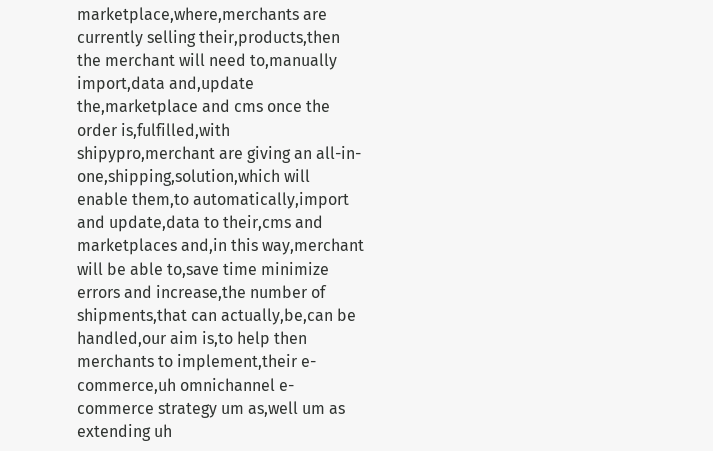marketplace,where,merchants are currently selling their,products,then the merchant will need to,manually import,data and,update the,marketplace and cms once the order is,fulfilled,with shipypro,merchant are giving an all-in-one,shipping,solution,which will enable them,to automatically,import and update,data to their,cms and marketplaces and,in this way,merchant will be able to,save time minimize errors and increase,the number of shipments,that can actually,be,can be handled,our aim is,to help then merchants to implement,their e-commerce,uh omnichannel e-commerce strategy um as,well um as extending uh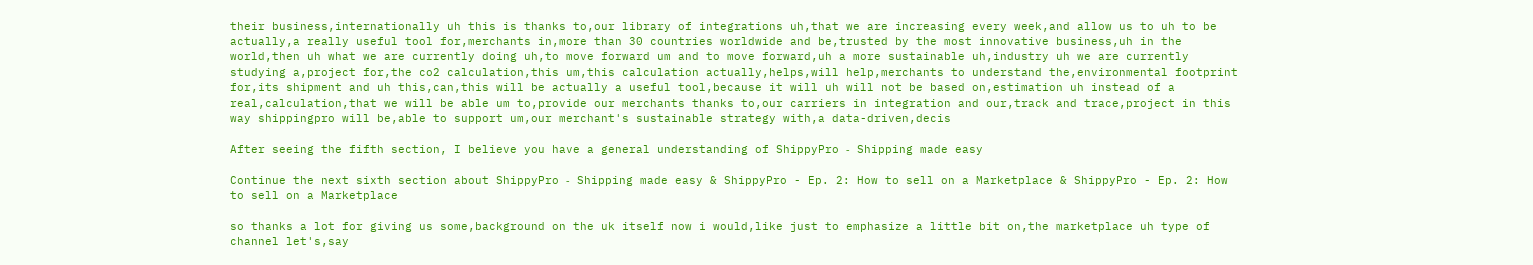their business,internationally uh this is thanks to,our library of integrations uh,that we are increasing every week,and allow us to uh to be actually,a really useful tool for,merchants in,more than 30 countries worldwide and be,trusted by the most innovative business,uh in the world,then uh what we are currently doing uh,to move forward um and to move forward,uh a more sustainable uh,industry uh we are currently studying a,project for,the co2 calculation,this um,this calculation actually,helps,will help,merchants to understand the,environmental footprint for,its shipment and uh this,can,this will be actually a useful tool,because it will uh will not be based on,estimation uh instead of a real,calculation,that we will be able um to,provide our merchants thanks to,our carriers in integration and our,track and trace,project in this way shippingpro will be,able to support um,our merchant's sustainable strategy with,a data-driven,decis

After seeing the fifth section, I believe you have a general understanding of ShippyPro ‑ Shipping made easy

Continue the next sixth section about ShippyPro ‑ Shipping made easy & ShippyPro - Ep. 2: How to sell on a Marketplace & ShippyPro - Ep. 2: How to sell on a Marketplace

so thanks a lot for giving us some,background on the uk itself now i would,like just to emphasize a little bit on,the marketplace uh type of channel let's,say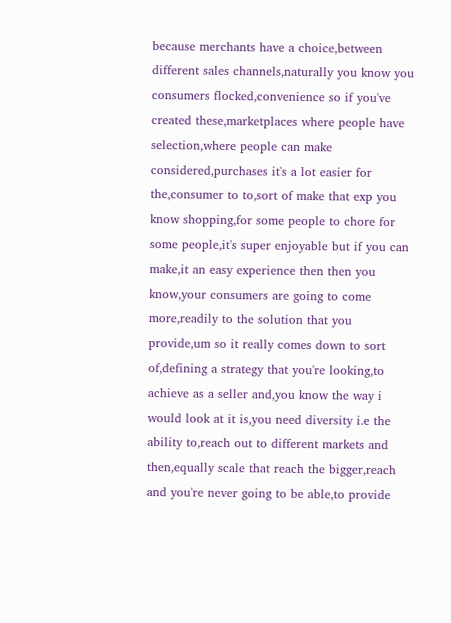because merchants have a choice,between different sales channels,naturally you know you consumers flocked,convenience so if you've created these,marketplaces where people have selection,where people can make considered,purchases it's a lot easier for the,consumer to to,sort of make that exp you know shopping,for some people to chore for some people,it's super enjoyable but if you can make,it an easy experience then then you know,your consumers are going to come more,readily to the solution that you provide,um so it really comes down to sort of,defining a strategy that you're looking,to achieve as a seller and,you know the way i would look at it is,you need diversity i.e the ability to,reach out to different markets and then,equally scale that reach the bigger,reach and you're never going to be able,to provide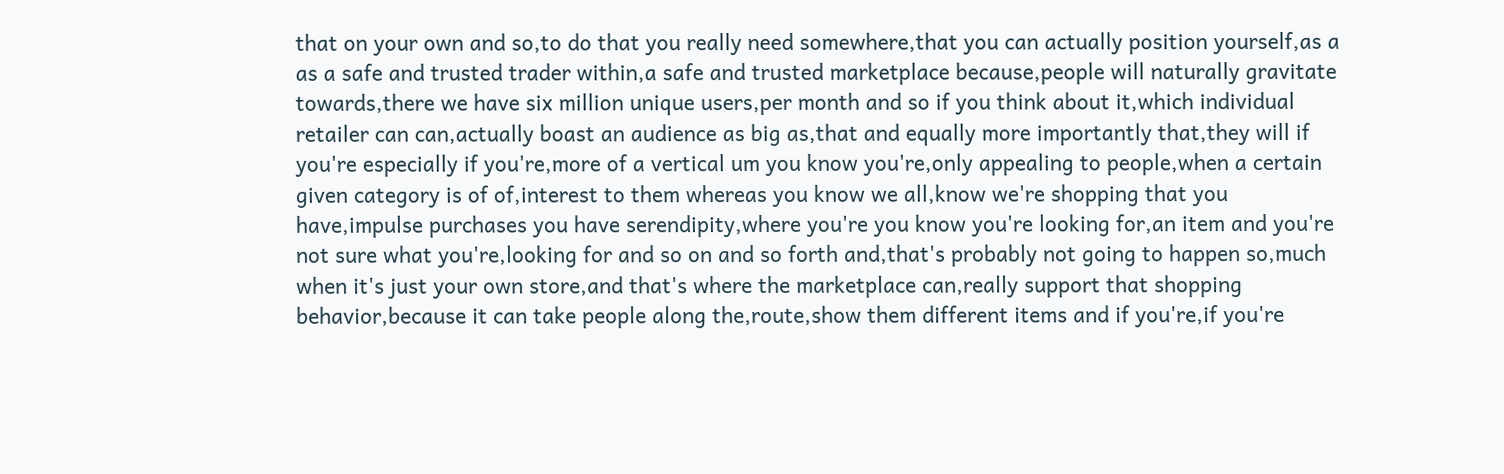that on your own and so,to do that you really need somewhere,that you can actually position yourself,as a as a safe and trusted trader within,a safe and trusted marketplace because,people will naturally gravitate towards,there we have six million unique users,per month and so if you think about it,which individual retailer can can,actually boast an audience as big as,that and equally more importantly that,they will if you're especially if you're,more of a vertical um you know you're,only appealing to people,when a certain given category is of of,interest to them whereas you know we all,know we're shopping that you have,impulse purchases you have serendipity,where you're you know you're looking for,an item and you're not sure what you're,looking for and so on and so forth and,that's probably not going to happen so,much when it's just your own store,and that's where the marketplace can,really support that shopping behavior,because it can take people along the,route,show them different items and if you're,if you're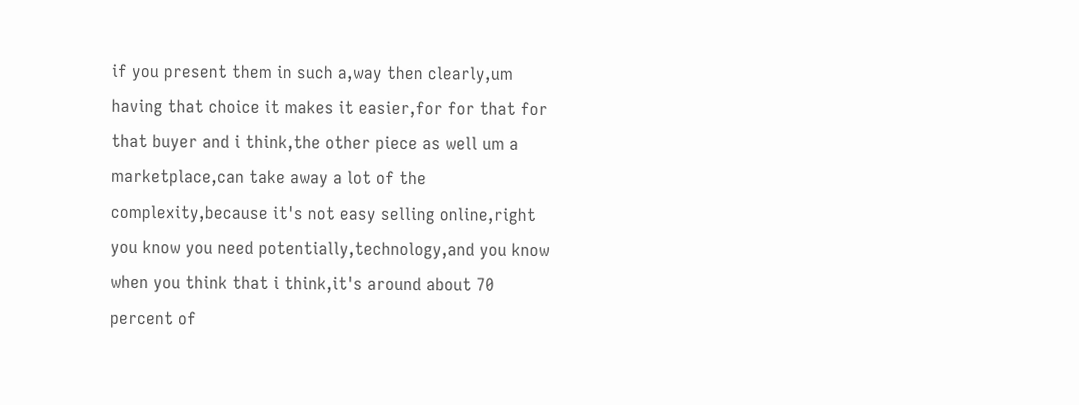if you present them in such a,way then clearly,um having that choice it makes it easier,for for that for that buyer and i think,the other piece as well um a marketplace,can take away a lot of the complexity,because it's not easy selling online,right you know you need potentially,technology,and you know when you think that i think,it's around about 70 percent of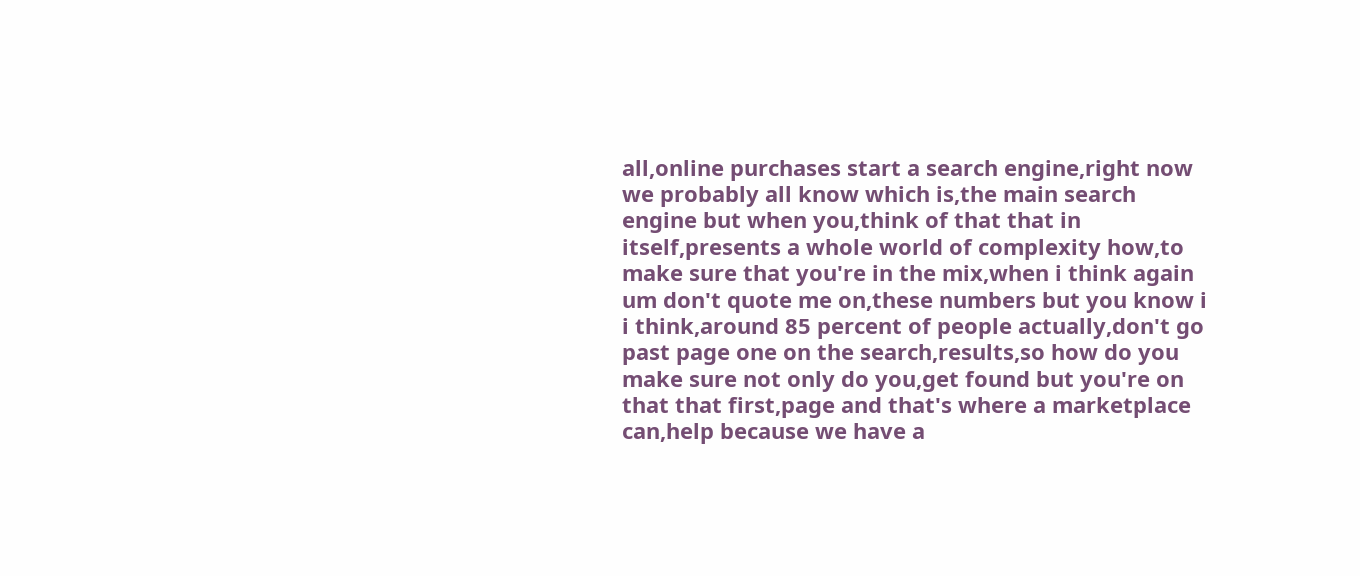all,online purchases start a search engine,right now we probably all know which is,the main search engine but when you,think of that that in itself,presents a whole world of complexity how,to make sure that you're in the mix,when i think again um don't quote me on,these numbers but you know i i think,around 85 percent of people actually,don't go past page one on the search,results,so how do you make sure not only do you,get found but you're on that that first,page and that's where a marketplace can,help because we have a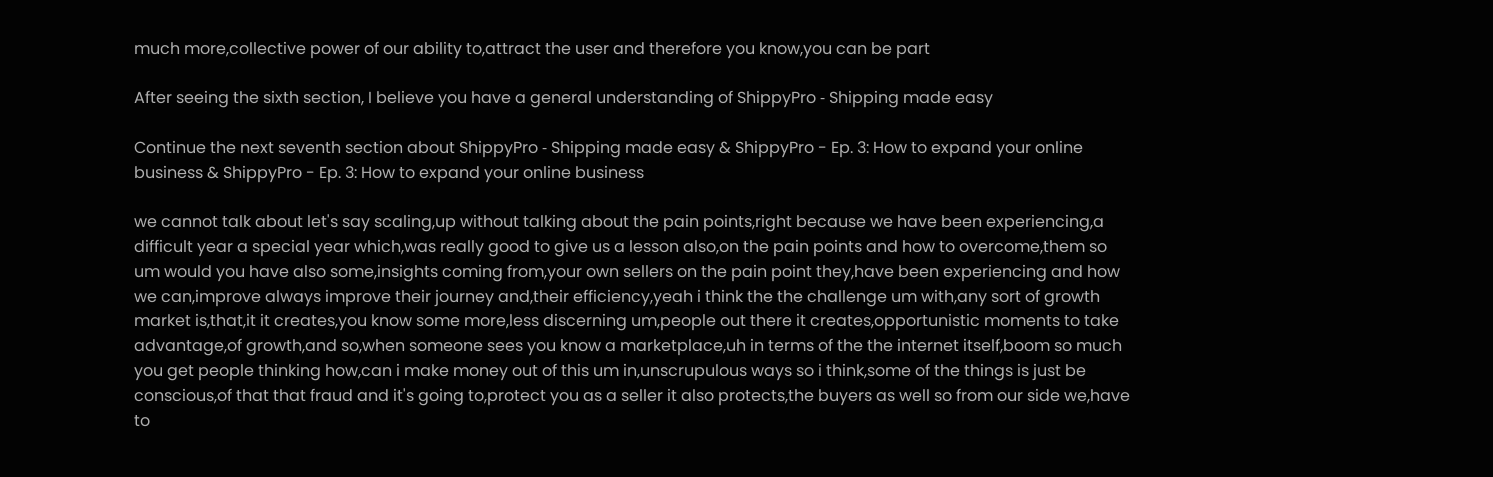much more,collective power of our ability to,attract the user and therefore you know,you can be part

After seeing the sixth section, I believe you have a general understanding of ShippyPro ‑ Shipping made easy

Continue the next seventh section about ShippyPro ‑ Shipping made easy & ShippyPro - Ep. 3: How to expand your online business & ShippyPro - Ep. 3: How to expand your online business

we cannot talk about let's say scaling,up without talking about the pain points,right because we have been experiencing,a difficult year a special year which,was really good to give us a lesson also,on the pain points and how to overcome,them so um would you have also some,insights coming from,your own sellers on the pain point they,have been experiencing and how we can,improve always improve their journey and,their efficiency,yeah i think the the challenge um with,any sort of growth market is,that,it it creates,you know some more,less discerning um,people out there it creates,opportunistic moments to take advantage,of growth,and so,when someone sees you know a marketplace,uh in terms of the the internet itself,boom so much you get people thinking how,can i make money out of this um in,unscrupulous ways so i think,some of the things is just be conscious,of that that fraud and it's going to,protect you as a seller it also protects,the buyers as well so from our side we,have to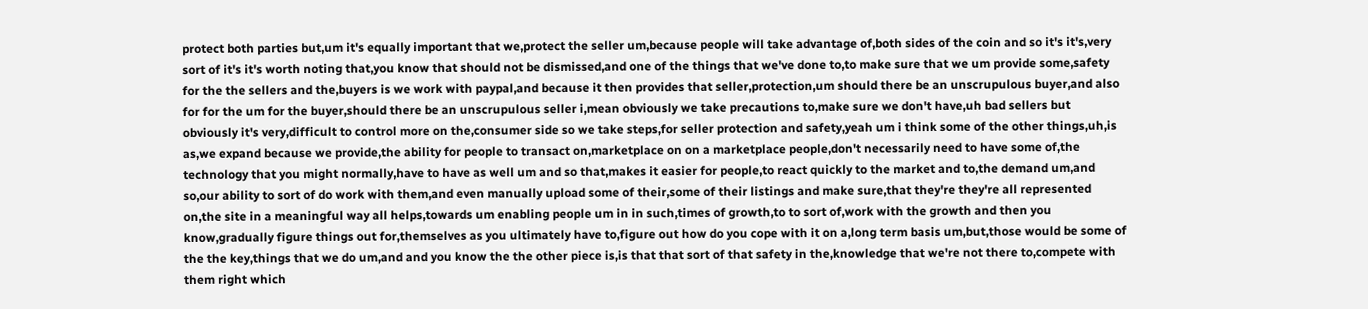protect both parties but,um it's equally important that we,protect the seller um,because people will take advantage of,both sides of the coin and so it's it's,very sort of it's it's worth noting that,you know that should not be dismissed,and one of the things that we've done to,to make sure that we um provide some,safety for the the sellers and the,buyers is we work with paypal,and because it then provides that seller,protection,um should there be an unscrupulous buyer,and also for for the um for the buyer,should there be an unscrupulous seller i,mean obviously we take precautions to,make sure we don't have,uh bad sellers but obviously it's very,difficult to control more on the,consumer side so we take steps,for seller protection and safety,yeah um i think some of the other things,uh,is as,we expand because we provide,the ability for people to transact on,marketplace on on a marketplace people,don't necessarily need to have some of,the technology that you might normally,have to have as well um and so that,makes it easier for people,to react quickly to the market and to,the demand um,and so,our ability to sort of do work with them,and even manually upload some of their,some of their listings and make sure,that they're they're all represented on,the site in a meaningful way all helps,towards um enabling people um in in such,times of growth,to to sort of,work with the growth and then you know,gradually figure things out for,themselves as you ultimately have to,figure out how do you cope with it on a,long term basis um,but,those would be some of the the key,things that we do um,and and you know the the other piece is,is that that sort of that safety in the,knowledge that we're not there to,compete with them right which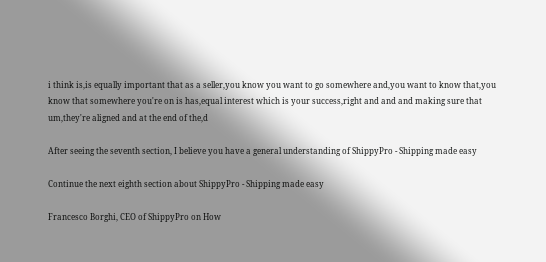i think is,is equally important that as a seller,you know you want to go somewhere and,you want to know that,you know that somewhere you're on is has,equal interest which is your success,right and and and making sure that um,they're aligned and at the end of the,d

After seeing the seventh section, I believe you have a general understanding of ShippyPro ‑ Shipping made easy

Continue the next eighth section about ShippyPro ‑ Shipping made easy

Francesco Borghi, CEO of ShippyPro on How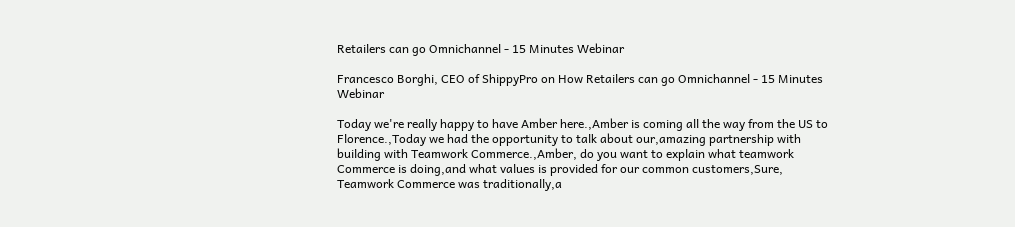Retailers can go Omnichannel - 15 Minutes Webinar

Francesco Borghi, CEO of ShippyPro on How Retailers can go Omnichannel - 15 Minutes Webinar

Today we're really happy to have Amber here.,Amber is coming all the way from the US to Florence.,Today we had the opportunity to talk about our,amazing partnership with building with Teamwork Commerce.,Amber, do you want to explain what teamwork Commerce is doing,and what values is provided for our common customers,Sure, Teamwork Commerce was traditionally,a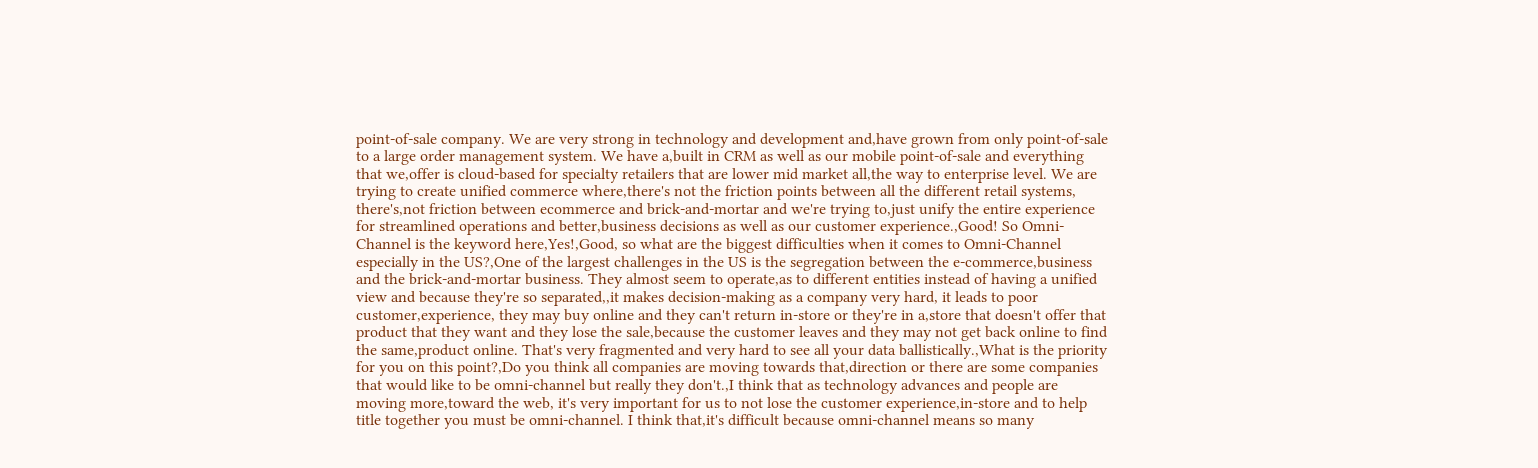point-of-sale company. We are very strong in technology and development and,have grown from only point-of-sale to a large order management system. We have a,built in CRM as well as our mobile point-of-sale and everything that we,offer is cloud-based for specialty retailers that are lower mid market all,the way to enterprise level. We are trying to create unified commerce where,there's not the friction points between all the different retail systems, there's,not friction between ecommerce and brick-and-mortar and we're trying to,just unify the entire experience for streamlined operations and better,business decisions as well as our customer experience.,Good! So Omni-Channel is the keyword here,Yes!,Good, so what are the biggest difficulties when it comes to Omni-Channel especially in the US?,One of the largest challenges in the US is the segregation between the e-commerce,business and the brick-and-mortar business. They almost seem to operate,as to different entities instead of having a unified view and because they're so separated,,it makes decision-making as a company very hard, it leads to poor customer,experience, they may buy online and they can't return in-store or they're in a,store that doesn't offer that product that they want and they lose the sale,because the customer leaves and they may not get back online to find the same,product online. That's very fragmented and very hard to see all your data ballistically.,What is the priority for you on this point?,Do you think all companies are moving towards that,direction or there are some companies that would like to be omni-channel but really they don't.,I think that as technology advances and people are moving more,toward the web, it's very important for us to not lose the customer experience,in-store and to help title together you must be omni-channel. I think that,it's difficult because omni-channel means so many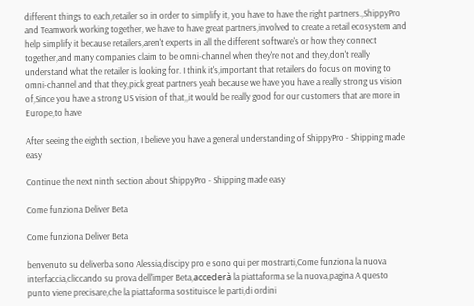different things to each,retailer so in order to simplify it, you have to have the right partners.,ShippyPro and Teamwork working together, we have to have great partners,involved to create a retail ecosystem and help simplify it because retailers,aren't experts in all the different software's or how they connect together,and many companies claim to be omni-channel when they're not and they,don't really understand what the retailer is looking for. I think it's,important that retailers do focus on moving to omni-channel and that they,pick great partners yeah because we have you have a really strong us vision of,Since you have a strong US vision of that,,it would be really good for our customers that are more in Europe,to have

After seeing the eighth section, I believe you have a general understanding of ShippyPro ‑ Shipping made easy

Continue the next ninth section about ShippyPro ‑ Shipping made easy

Come funziona Deliver Beta

Come funziona Deliver Beta

benvenuto su deliverba sono Alessia,discipy pro e sono qui per mostrarti,Come funziona la nuova interfaccia,cliccando su prova dell'imper Beta,accederà la piattaforma se la nuova,pagina A questo punto viene precisare,che la piattaforma sostituisce le parti,di ordini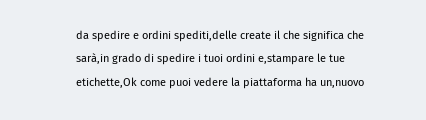da spedire e ordini spediti,delle create il che significa che sarà,in grado di spedire i tuoi ordini e,stampare le tue etichette,Ok come puoi vedere la piattaforma ha un,nuovo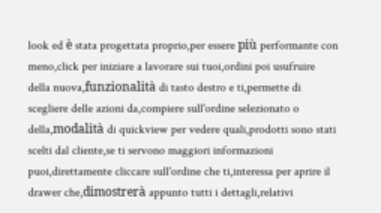look ed è stata progettata proprio,per essere più performante con meno,click per iniziare a lavorare sui tuoi,ordini poi usufruire della nuova,funzionalità di tasto destro e ti,permette di scegliere delle azioni da,compiere sull'ordine selezionato o della,modalità di quickview per vedere quali,prodotti sono stati scelti dal cliente,se ti servono maggiori informazioni puoi,direttamente cliccare sull'ordine che ti,interessa per aprire il drawer che,dimostrerà appunto tutti i dettagli,relativi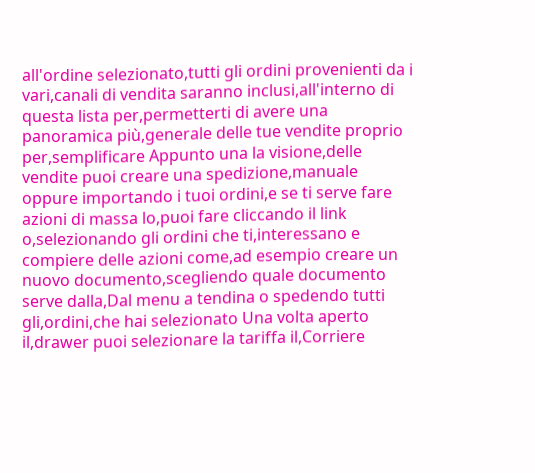all'ordine selezionato,tutti gli ordini provenienti da i vari,canali di vendita saranno inclusi,all'interno di questa lista per,permetterti di avere una panoramica più,generale delle tue vendite proprio per,semplificare Appunto una la visione,delle vendite puoi creare una spedizione,manuale oppure importando i tuoi ordini,e se ti serve fare azioni di massa lo,puoi fare cliccando il link o,selezionando gli ordini che ti,interessano e compiere delle azioni come,ad esempio creare un nuovo documento,scegliendo quale documento serve dalla,Dal menu a tendina o spedendo tutti gli,ordini,che hai selezionato Una volta aperto il,drawer puoi selezionare la tariffa il,Corriere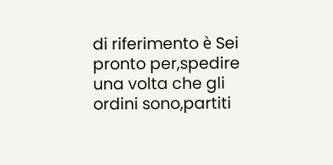di riferimento è Sei pronto per,spedire una volta che gli ordini sono,partiti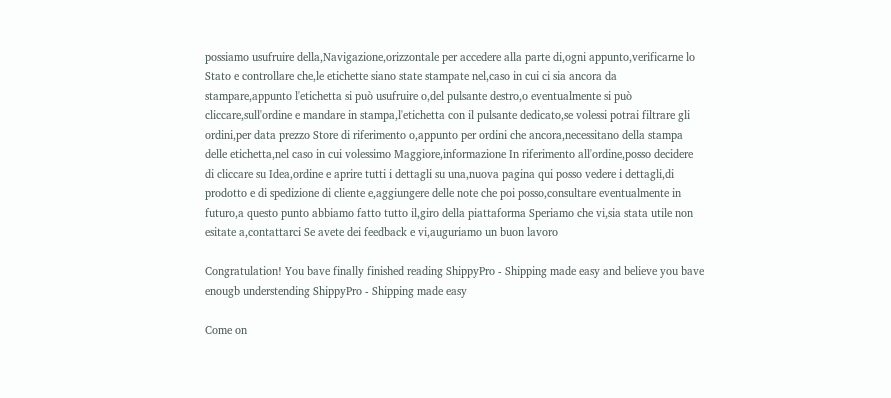possiamo usufruire della,Navigazione,orizzontale per accedere alla parte di,ogni appunto,verificarne lo Stato e controllare che,le etichette siano state stampate nel,caso in cui ci sia ancora da stampare,appunto l'etichetta si può usufruire o,del pulsante destro,o eventualmente si può cliccare,sull'ordine e mandare in stampa,l'etichetta con il pulsante dedicato,se volessi potrai filtrare gli ordini,per data prezzo Store di riferimento o,appunto per ordini che ancora,necessitano della stampa delle etichetta,nel caso in cui volessimo Maggiore,informazione In riferimento all'ordine,posso decidere di cliccare su Idea,ordine e aprire tutti i dettagli su una,nuova pagina qui posso vedere i dettagli,di prodotto e di spedizione di cliente e,aggiungere delle note che poi posso,consultare eventualmente in futuro,a questo punto abbiamo fatto tutto il,giro della piattaforma Speriamo che vi,sia stata utile non esitate a,contattarci Se avete dei feedback e vi,auguriamo un buon lavoro

Congratulation! You bave finally finished reading ShippyPro ‑ Shipping made easy and believe you bave enougb understending ShippyPro ‑ Shipping made easy

Come on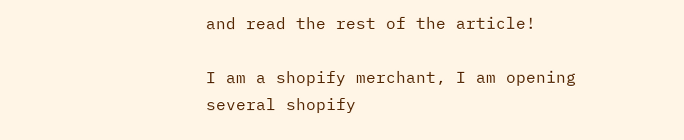and read the rest of the article!

I am a shopify merchant, I am opening several shopify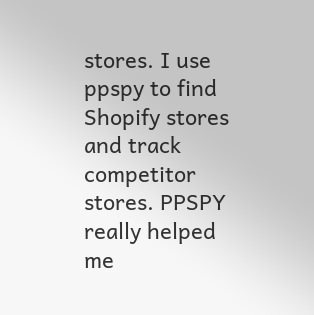stores. I use ppspy to find Shopify stores and track competitor stores. PPSPY really helped me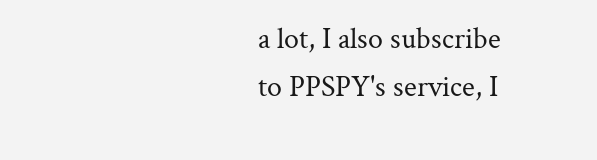a lot, I also subscribe to PPSPY's service, I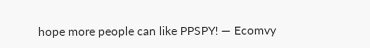hope more people can like PPSPY! — Ecomvy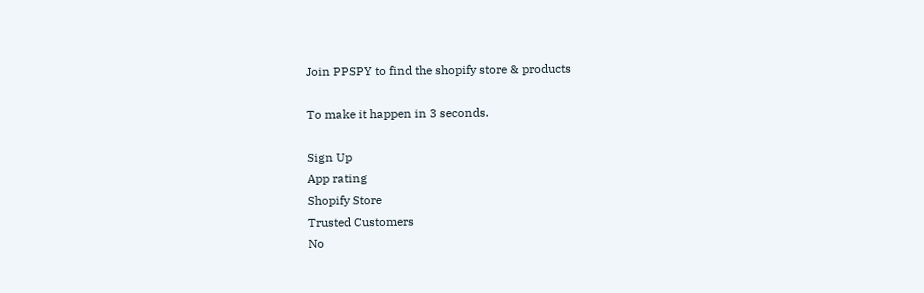Join PPSPY to find the shopify store & products

To make it happen in 3 seconds.

Sign Up
App rating
Shopify Store
Trusted Customers
No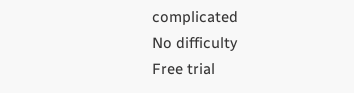complicated
No difficulty
Free trial